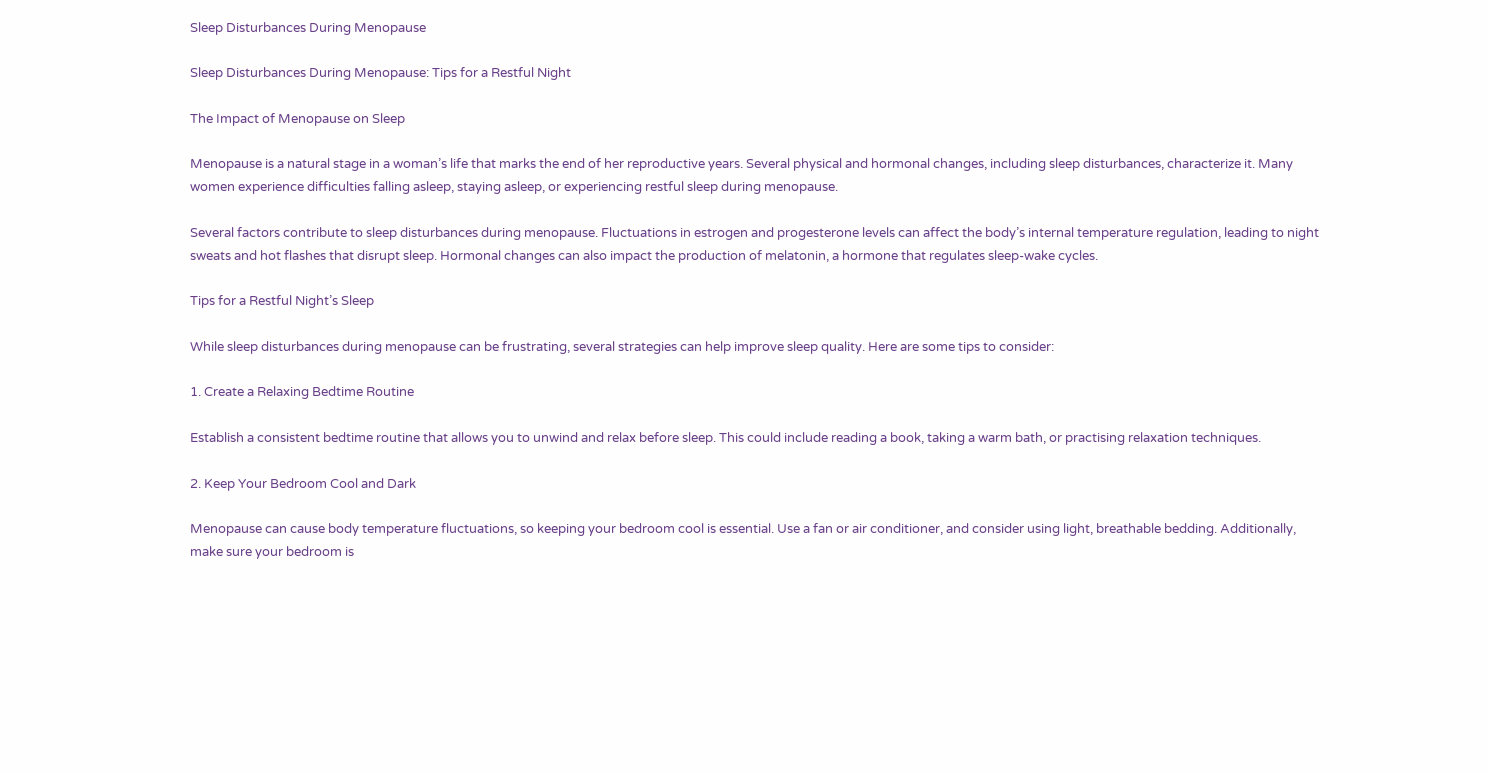Sleep Disturbances During Menopause

Sleep Disturbances During Menopause: Tips for a Restful Night

The Impact of Menopause on Sleep

Menopause is a natural stage in a woman’s life that marks the end of her reproductive years. Several physical and hormonal changes, including sleep disturbances, characterize it. Many women experience difficulties falling asleep, staying asleep, or experiencing restful sleep during menopause.

Several factors contribute to sleep disturbances during menopause. Fluctuations in estrogen and progesterone levels can affect the body’s internal temperature regulation, leading to night sweats and hot flashes that disrupt sleep. Hormonal changes can also impact the production of melatonin, a hormone that regulates sleep-wake cycles.

Tips for a Restful Night’s Sleep

While sleep disturbances during menopause can be frustrating, several strategies can help improve sleep quality. Here are some tips to consider:

1. Create a Relaxing Bedtime Routine

Establish a consistent bedtime routine that allows you to unwind and relax before sleep. This could include reading a book, taking a warm bath, or practising relaxation techniques.

2. Keep Your Bedroom Cool and Dark

Menopause can cause body temperature fluctuations, so keeping your bedroom cool is essential. Use a fan or air conditioner, and consider using light, breathable bedding. Additionally, make sure your bedroom is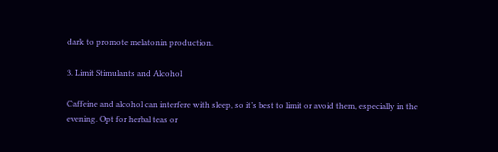dark to promote melatonin production.

3. Limit Stimulants and Alcohol

Caffeine and alcohol can interfere with sleep, so it’s best to limit or avoid them, especially in the evening. Opt for herbal teas or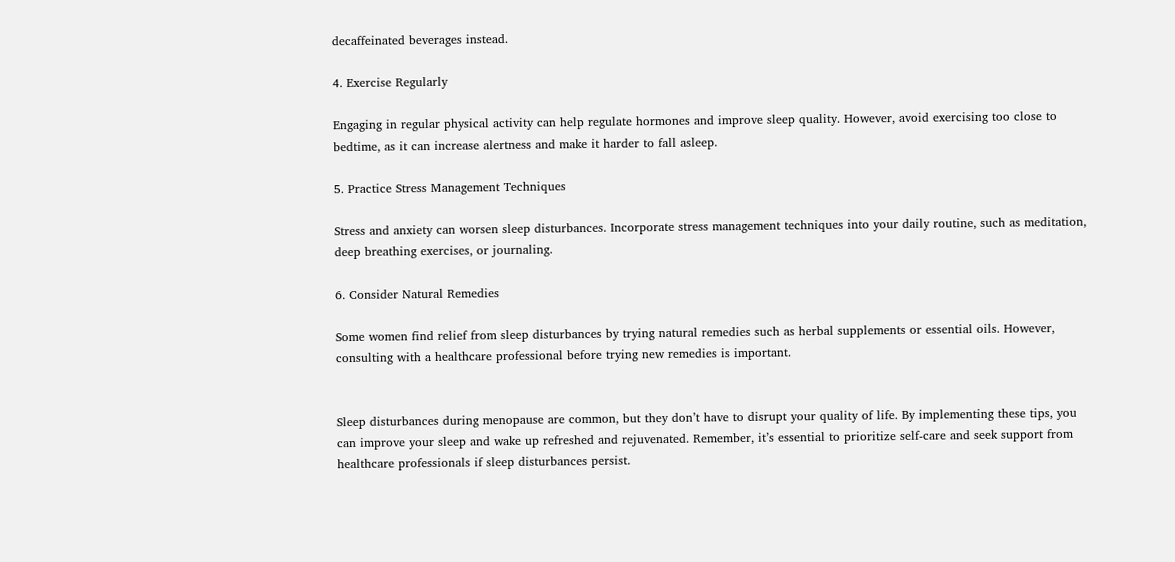decaffeinated beverages instead.

4. Exercise Regularly

Engaging in regular physical activity can help regulate hormones and improve sleep quality. However, avoid exercising too close to bedtime, as it can increase alertness and make it harder to fall asleep.

5. Practice Stress Management Techniques

Stress and anxiety can worsen sleep disturbances. Incorporate stress management techniques into your daily routine, such as meditation, deep breathing exercises, or journaling.

6. Consider Natural Remedies

Some women find relief from sleep disturbances by trying natural remedies such as herbal supplements or essential oils. However, consulting with a healthcare professional before trying new remedies is important.


Sleep disturbances during menopause are common, but they don’t have to disrupt your quality of life. By implementing these tips, you can improve your sleep and wake up refreshed and rejuvenated. Remember, it’s essential to prioritize self-care and seek support from healthcare professionals if sleep disturbances persist.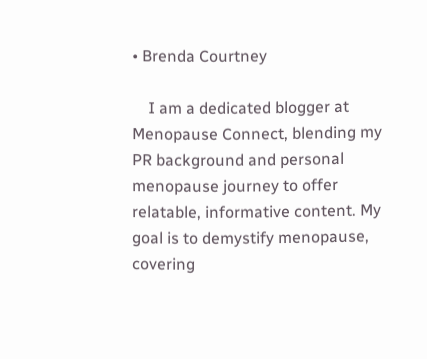• Brenda Courtney

    I am a dedicated blogger at Menopause Connect, blending my PR background and personal menopause journey to offer relatable, informative content. My goal is to demystify menopause, covering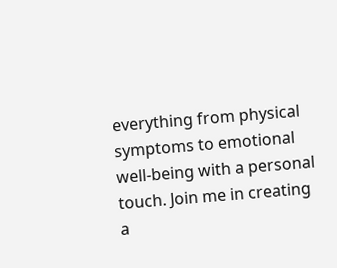everything from physical symptoms to emotional well-being with a personal touch. Join me in creating a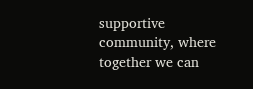supportive community, where together we can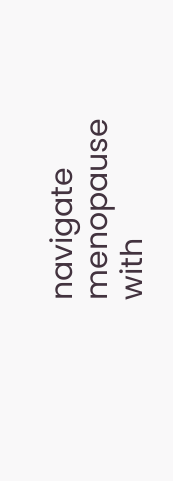navigate menopause with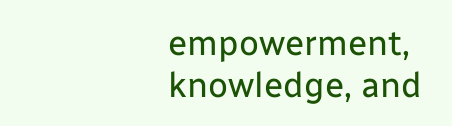empowerment, knowledge, and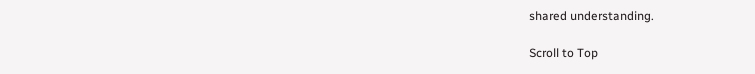shared understanding.

Scroll to Top